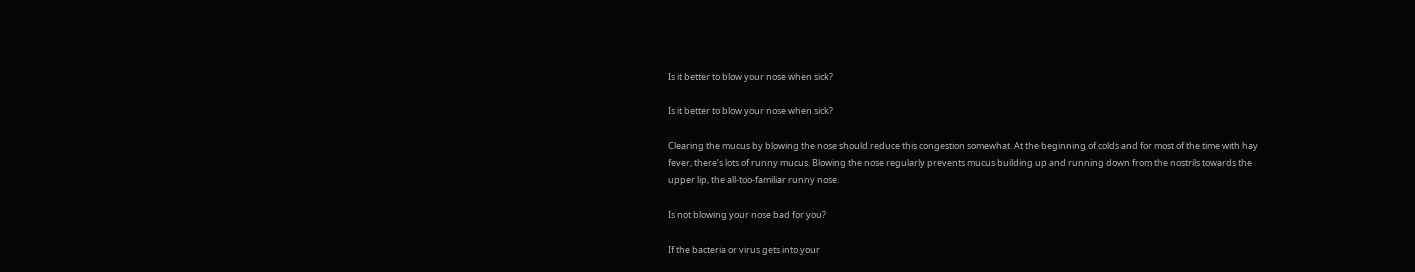Is it better to blow your nose when sick?

Is it better to blow your nose when sick?

Clearing the mucus by blowing the nose should reduce this congestion somewhat. At the beginning of colds and for most of the time with hay fever, there’s lots of runny mucus. Blowing the nose regularly prevents mucus building up and running down from the nostrils towards the upper lip, the all-too-familiar runny nose.

Is not blowing your nose bad for you?

If the bacteria or virus gets into your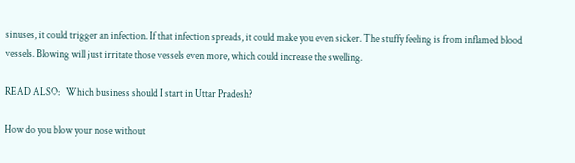sinuses, it could trigger an infection. If that infection spreads, it could make you even sicker. The stuffy feeling is from inflamed blood vessels. Blowing will just irritate those vessels even more, which could increase the swelling.

READ ALSO:   Which business should I start in Uttar Pradesh?

How do you blow your nose without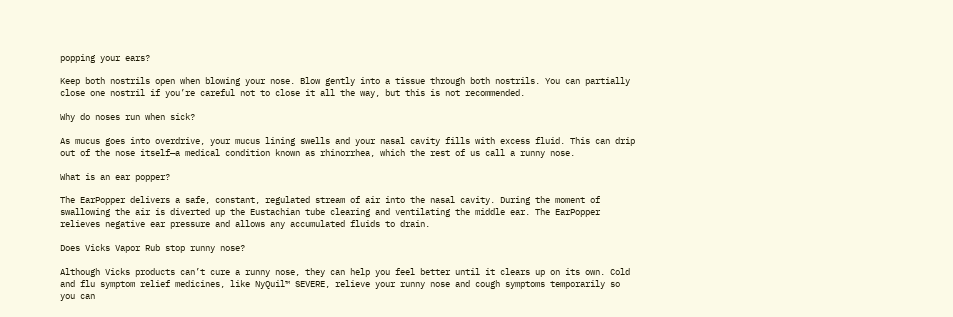popping your ears?

Keep both nostrils open when blowing your nose. Blow gently into a tissue through both nostrils. You can partially close one nostril if you’re careful not to close it all the way, but this is not recommended.

Why do noses run when sick?

As mucus goes into overdrive, your mucus lining swells and your nasal cavity fills with excess fluid. This can drip out of the nose itself—a medical condition known as rhinorrhea, which the rest of us call a runny nose.

What is an ear popper?

The EarPopper delivers a safe, constant, regulated stream of air into the nasal cavity. During the moment of swallowing the air is diverted up the Eustachian tube clearing and ventilating the middle ear. The EarPopper relieves negative ear pressure and allows any accumulated fluids to drain.

Does Vicks Vapor Rub stop runny nose?

Although Vicks products can’t cure a runny nose, they can help you feel better until it clears up on its own. Cold and flu symptom relief medicines, like NyQuil™ SEVERE, relieve your runny nose and cough symptoms temporarily so you can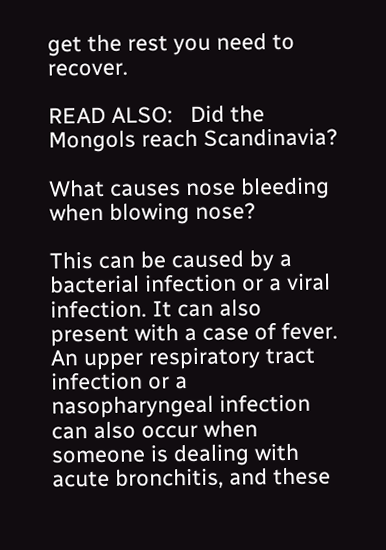get the rest you need to recover.

READ ALSO:   Did the Mongols reach Scandinavia?

What causes nose bleeding when blowing nose?

This can be caused by a bacterial infection or a viral infection. It can also present with a case of fever. An upper respiratory tract infection or a nasopharyngeal infection can also occur when someone is dealing with acute bronchitis, and these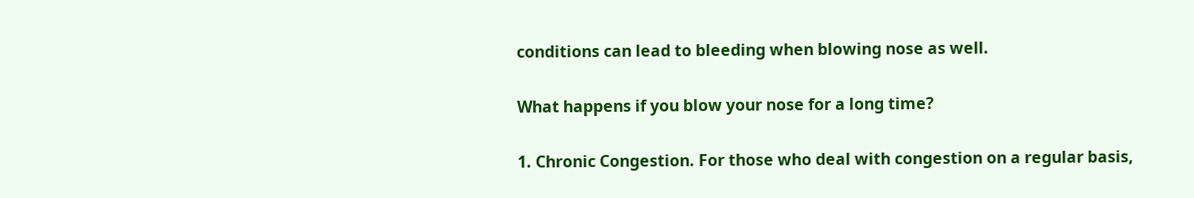conditions can lead to bleeding when blowing nose as well.

What happens if you blow your nose for a long time?

1. Chronic Congestion. For those who deal with congestion on a regular basis,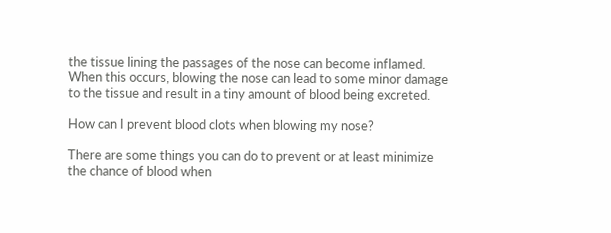the tissue lining the passages of the nose can become inflamed. When this occurs, blowing the nose can lead to some minor damage to the tissue and result in a tiny amount of blood being excreted.

How can I prevent blood clots when blowing my nose?

There are some things you can do to prevent or at least minimize the chance of blood when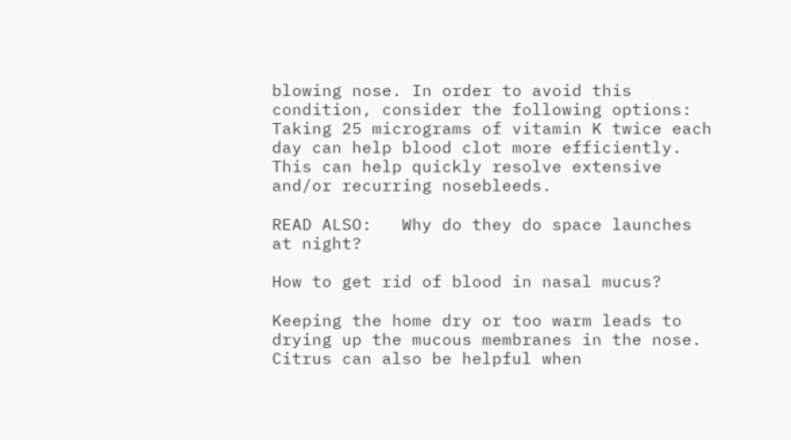blowing nose. In order to avoid this condition, consider the following options: Taking 25 micrograms of vitamin K twice each day can help blood clot more efficiently. This can help quickly resolve extensive and/or recurring nosebleeds.

READ ALSO:   Why do they do space launches at night?

How to get rid of blood in nasal mucus?

Keeping the home dry or too warm leads to drying up the mucous membranes in the nose. Citrus can also be helpful when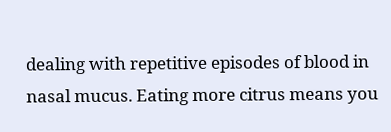dealing with repetitive episodes of blood in nasal mucus. Eating more citrus means you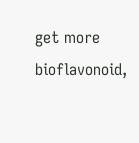get more bioflavonoid,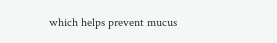which helps prevent mucus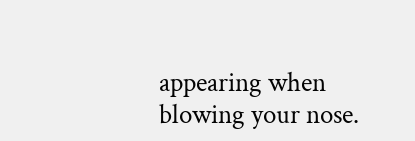appearing when blowing your nose.